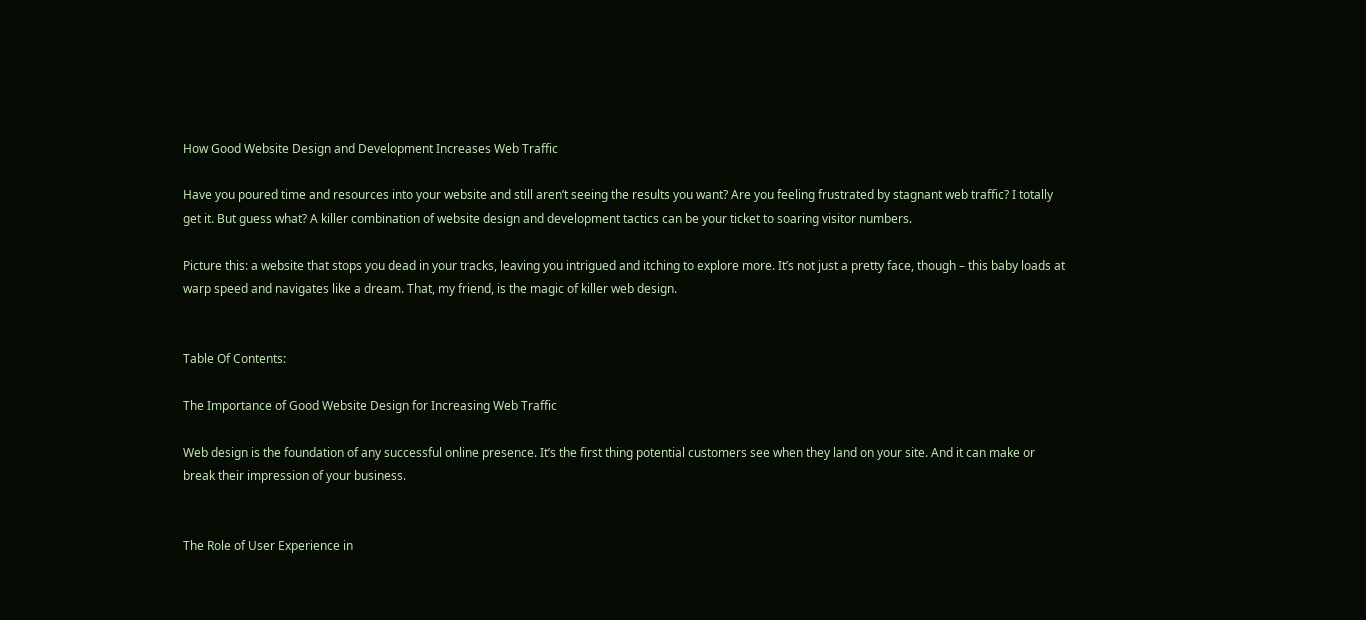How Good Website Design and Development Increases Web Traffic

Have you poured time and resources into your website and still aren’t seeing the results you want? Are you feeling frustrated by stagnant web traffic? I totally get it. But guess what? A killer combination of website design and development tactics can be your ticket to soaring visitor numbers.

Picture this: a website that stops you dead in your tracks, leaving you intrigued and itching to explore more. It’s not just a pretty face, though – this baby loads at warp speed and navigates like a dream. That, my friend, is the magic of killer web design.


Table Of Contents:

The Importance of Good Website Design for Increasing Web Traffic

Web design is the foundation of any successful online presence. It’s the first thing potential customers see when they land on your site. And it can make or break their impression of your business.


The Role of User Experience in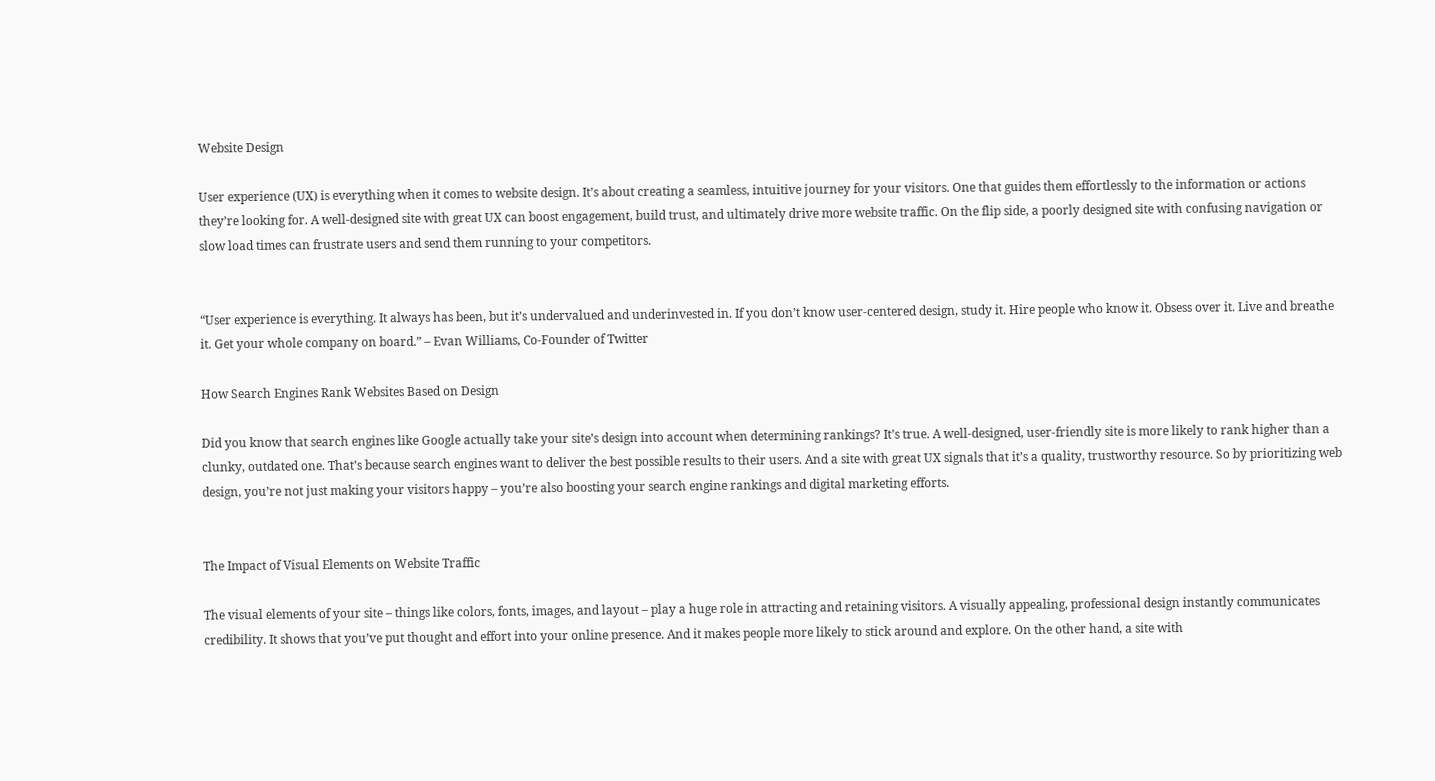Website Design

User experience (UX) is everything when it comes to website design. It’s about creating a seamless, intuitive journey for your visitors. One that guides them effortlessly to the information or actions they’re looking for. A well-designed site with great UX can boost engagement, build trust, and ultimately drive more website traffic. On the flip side, a poorly designed site with confusing navigation or slow load times can frustrate users and send them running to your competitors.


“User experience is everything. It always has been, but it’s undervalued and underinvested in. If you don’t know user-centered design, study it. Hire people who know it. Obsess over it. Live and breathe it. Get your whole company on board.” – Evan Williams, Co-Founder of Twitter

How Search Engines Rank Websites Based on Design

Did you know that search engines like Google actually take your site’s design into account when determining rankings? It’s true. A well-designed, user-friendly site is more likely to rank higher than a clunky, outdated one. That’s because search engines want to deliver the best possible results to their users. And a site with great UX signals that it’s a quality, trustworthy resource. So by prioritizing web design, you’re not just making your visitors happy – you’re also boosting your search engine rankings and digital marketing efforts.


The Impact of Visual Elements on Website Traffic

The visual elements of your site – things like colors, fonts, images, and layout – play a huge role in attracting and retaining visitors. A visually appealing, professional design instantly communicates credibility. It shows that you’ve put thought and effort into your online presence. And it makes people more likely to stick around and explore. On the other hand, a site with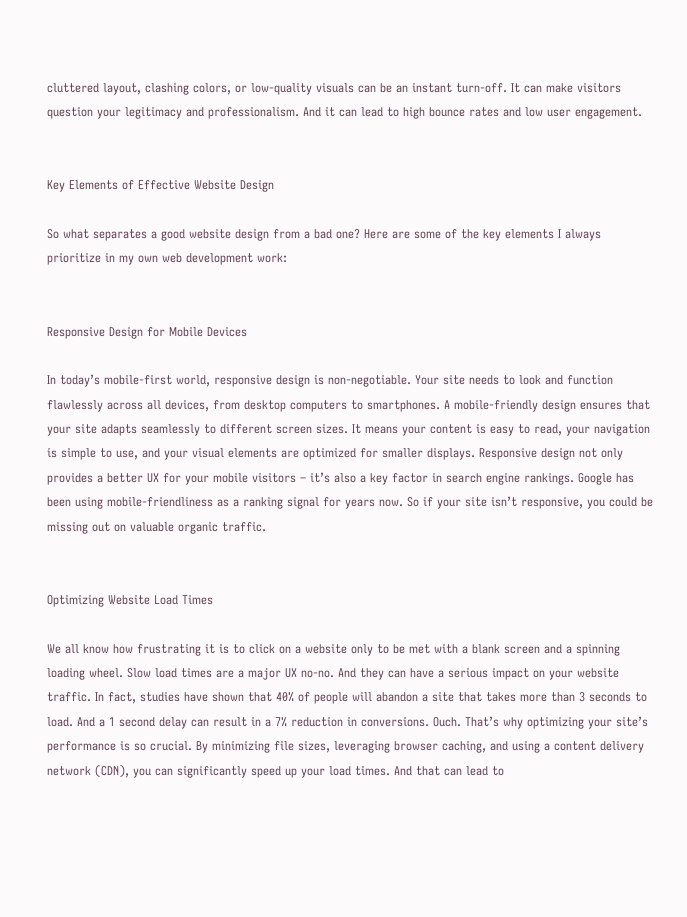cluttered layout, clashing colors, or low-quality visuals can be an instant turn-off. It can make visitors question your legitimacy and professionalism. And it can lead to high bounce rates and low user engagement.


Key Elements of Effective Website Design

So what separates a good website design from a bad one? Here are some of the key elements I always prioritize in my own web development work:


Responsive Design for Mobile Devices

In today’s mobile-first world, responsive design is non-negotiable. Your site needs to look and function flawlessly across all devices, from desktop computers to smartphones. A mobile-friendly design ensures that your site adapts seamlessly to different screen sizes. It means your content is easy to read, your navigation is simple to use, and your visual elements are optimized for smaller displays. Responsive design not only provides a better UX for your mobile visitors – it’s also a key factor in search engine rankings. Google has been using mobile-friendliness as a ranking signal for years now. So if your site isn’t responsive, you could be missing out on valuable organic traffic.


Optimizing Website Load Times

We all know how frustrating it is to click on a website only to be met with a blank screen and a spinning loading wheel. Slow load times are a major UX no-no. And they can have a serious impact on your website traffic. In fact, studies have shown that 40% of people will abandon a site that takes more than 3 seconds to load. And a 1 second delay can result in a 7% reduction in conversions. Ouch. That’s why optimizing your site’s performance is so crucial. By minimizing file sizes, leveraging browser caching, and using a content delivery network (CDN), you can significantly speed up your load times. And that can lead to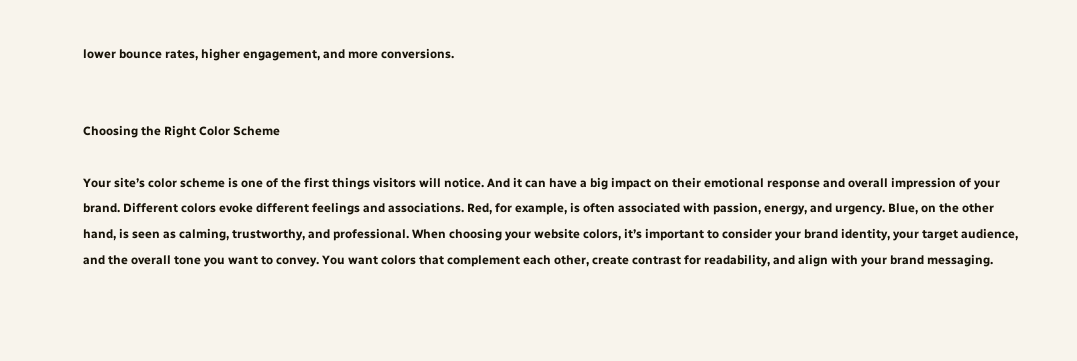lower bounce rates, higher engagement, and more conversions.


Choosing the Right Color Scheme

Your site’s color scheme is one of the first things visitors will notice. And it can have a big impact on their emotional response and overall impression of your brand. Different colors evoke different feelings and associations. Red, for example, is often associated with passion, energy, and urgency. Blue, on the other hand, is seen as calming, trustworthy, and professional. When choosing your website colors, it’s important to consider your brand identity, your target audience, and the overall tone you want to convey. You want colors that complement each other, create contrast for readability, and align with your brand messaging.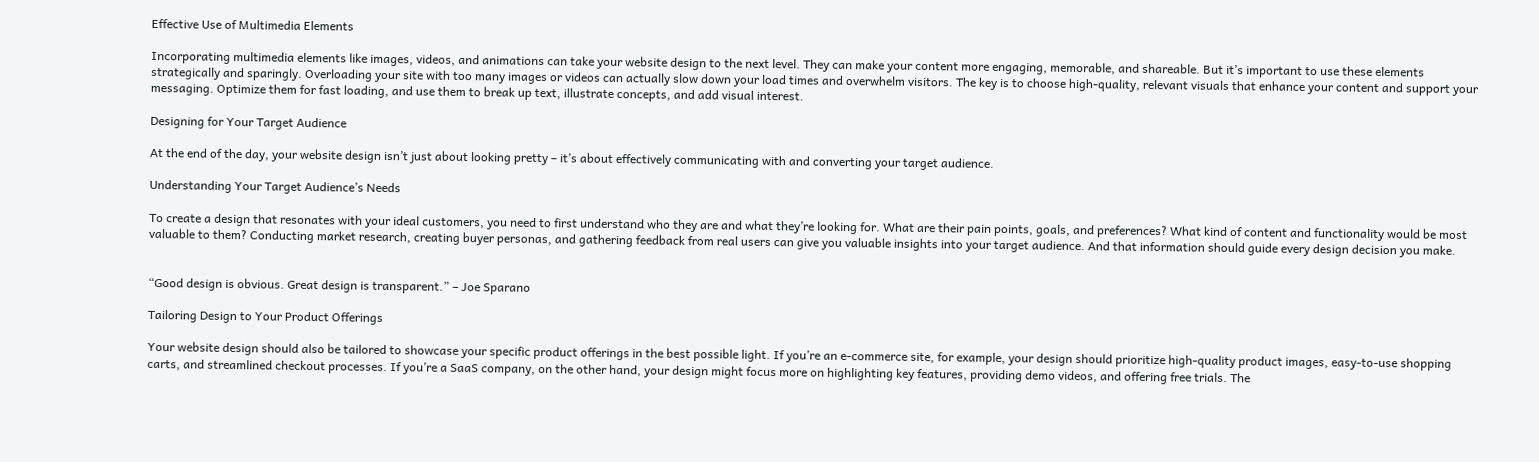Effective Use of Multimedia Elements

Incorporating multimedia elements like images, videos, and animations can take your website design to the next level. They can make your content more engaging, memorable, and shareable. But it’s important to use these elements strategically and sparingly. Overloading your site with too many images or videos can actually slow down your load times and overwhelm visitors. The key is to choose high-quality, relevant visuals that enhance your content and support your messaging. Optimize them for fast loading, and use them to break up text, illustrate concepts, and add visual interest.

Designing for Your Target Audience

At the end of the day, your website design isn’t just about looking pretty – it’s about effectively communicating with and converting your target audience.

Understanding Your Target Audience’s Needs

To create a design that resonates with your ideal customers, you need to first understand who they are and what they’re looking for. What are their pain points, goals, and preferences? What kind of content and functionality would be most valuable to them? Conducting market research, creating buyer personas, and gathering feedback from real users can give you valuable insights into your target audience. And that information should guide every design decision you make.


“Good design is obvious. Great design is transparent.” – Joe Sparano

Tailoring Design to Your Product Offerings

Your website design should also be tailored to showcase your specific product offerings in the best possible light. If you’re an e-commerce site, for example, your design should prioritize high-quality product images, easy-to-use shopping carts, and streamlined checkout processes. If you’re a SaaS company, on the other hand, your design might focus more on highlighting key features, providing demo videos, and offering free trials. The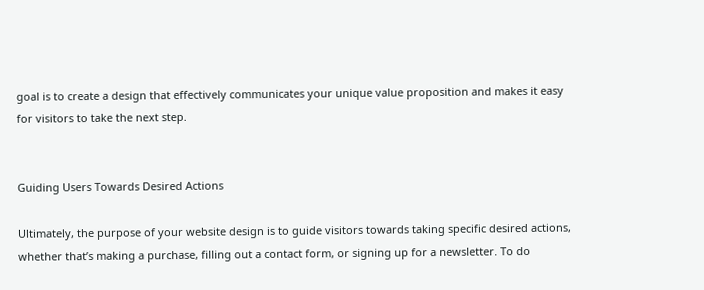goal is to create a design that effectively communicates your unique value proposition and makes it easy for visitors to take the next step.


Guiding Users Towards Desired Actions

Ultimately, the purpose of your website design is to guide visitors towards taking specific desired actions, whether that’s making a purchase, filling out a contact form, or signing up for a newsletter. To do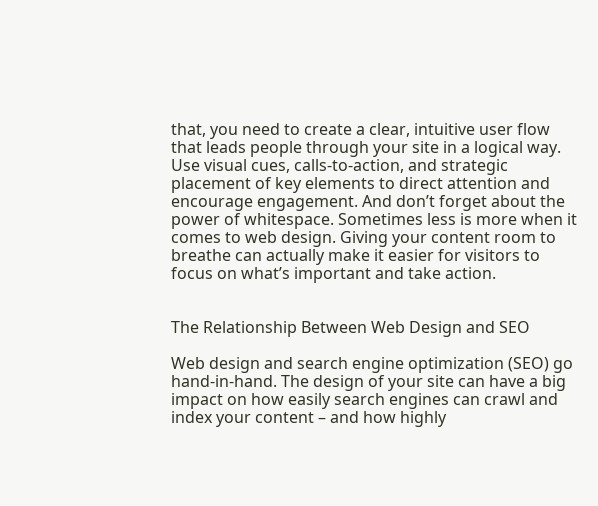that, you need to create a clear, intuitive user flow that leads people through your site in a logical way. Use visual cues, calls-to-action, and strategic placement of key elements to direct attention and encourage engagement. And don’t forget about the power of whitespace. Sometimes less is more when it comes to web design. Giving your content room to breathe can actually make it easier for visitors to focus on what’s important and take action.


The Relationship Between Web Design and SEO

Web design and search engine optimization (SEO) go hand-in-hand. The design of your site can have a big impact on how easily search engines can crawl and index your content – and how highly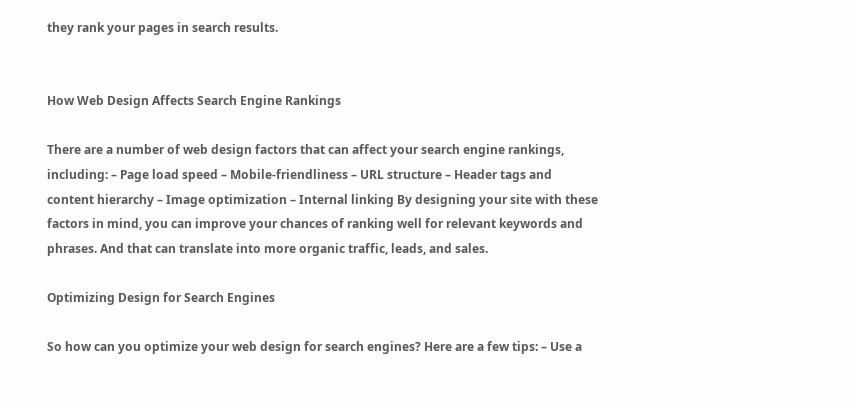they rank your pages in search results.


How Web Design Affects Search Engine Rankings

There are a number of web design factors that can affect your search engine rankings, including: – Page load speed – Mobile-friendliness – URL structure – Header tags and content hierarchy – Image optimization – Internal linking By designing your site with these factors in mind, you can improve your chances of ranking well for relevant keywords and phrases. And that can translate into more organic traffic, leads, and sales.

Optimizing Design for Search Engines

So how can you optimize your web design for search engines? Here are a few tips: – Use a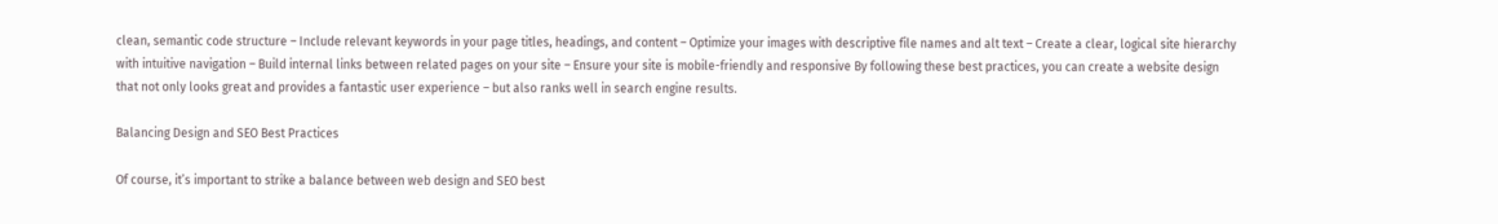clean, semantic code structure – Include relevant keywords in your page titles, headings, and content – Optimize your images with descriptive file names and alt text – Create a clear, logical site hierarchy with intuitive navigation – Build internal links between related pages on your site – Ensure your site is mobile-friendly and responsive By following these best practices, you can create a website design that not only looks great and provides a fantastic user experience – but also ranks well in search engine results.

Balancing Design and SEO Best Practices

Of course, it’s important to strike a balance between web design and SEO best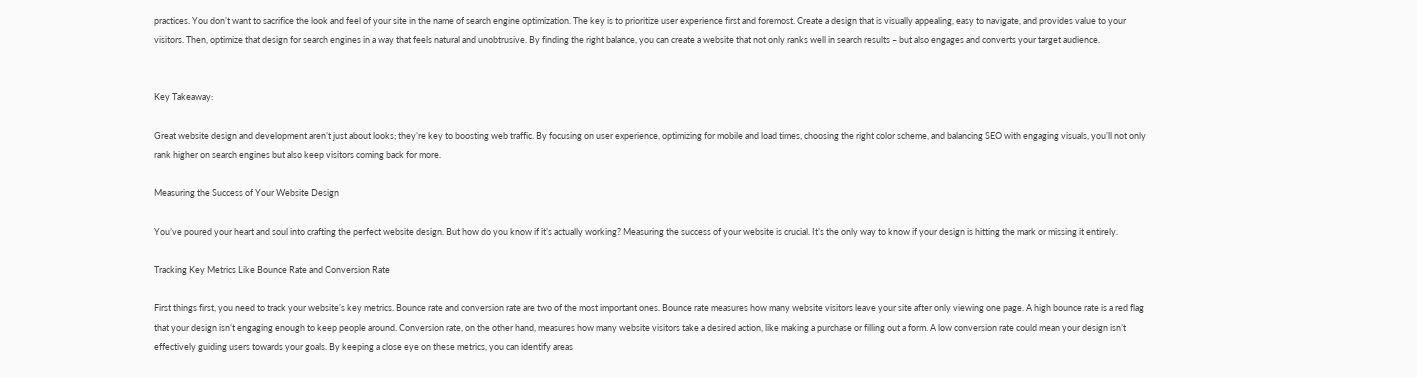practices. You don’t want to sacrifice the look and feel of your site in the name of search engine optimization. The key is to prioritize user experience first and foremost. Create a design that is visually appealing, easy to navigate, and provides value to your visitors. Then, optimize that design for search engines in a way that feels natural and unobtrusive. By finding the right balance, you can create a website that not only ranks well in search results – but also engages and converts your target audience.


Key Takeaway:

Great website design and development aren’t just about looks; they’re key to boosting web traffic. By focusing on user experience, optimizing for mobile and load times, choosing the right color scheme, and balancing SEO with engaging visuals, you’ll not only rank higher on search engines but also keep visitors coming back for more.

Measuring the Success of Your Website Design

You’ve poured your heart and soul into crafting the perfect website design. But how do you know if it’s actually working? Measuring the success of your website is crucial. It’s the only way to know if your design is hitting the mark or missing it entirely.

Tracking Key Metrics Like Bounce Rate and Conversion Rate

First things first, you need to track your website’s key metrics. Bounce rate and conversion rate are two of the most important ones. Bounce rate measures how many website visitors leave your site after only viewing one page. A high bounce rate is a red flag that your design isn’t engaging enough to keep people around. Conversion rate, on the other hand, measures how many website visitors take a desired action, like making a purchase or filling out a form. A low conversion rate could mean your design isn’t effectively guiding users towards your goals. By keeping a close eye on these metrics, you can identify areas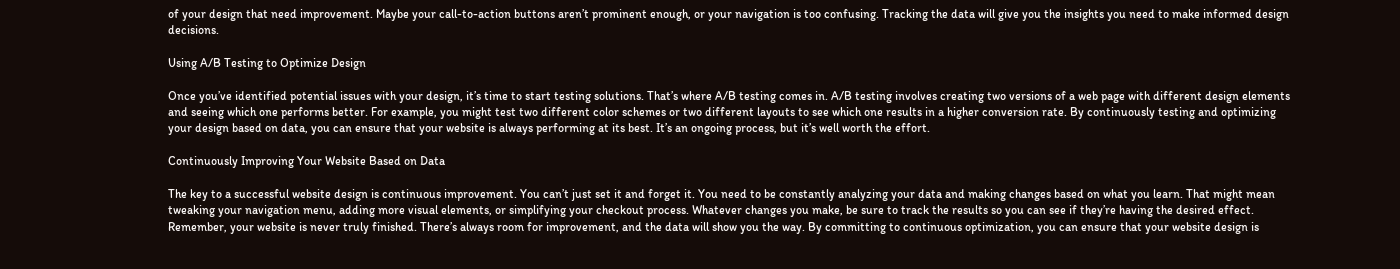of your design that need improvement. Maybe your call-to-action buttons aren’t prominent enough, or your navigation is too confusing. Tracking the data will give you the insights you need to make informed design decisions.

Using A/B Testing to Optimize Design

Once you’ve identified potential issues with your design, it’s time to start testing solutions. That’s where A/B testing comes in. A/B testing involves creating two versions of a web page with different design elements and seeing which one performs better. For example, you might test two different color schemes or two different layouts to see which one results in a higher conversion rate. By continuously testing and optimizing your design based on data, you can ensure that your website is always performing at its best. It’s an ongoing process, but it’s well worth the effort.

Continuously Improving Your Website Based on Data

The key to a successful website design is continuous improvement. You can’t just set it and forget it. You need to be constantly analyzing your data and making changes based on what you learn. That might mean tweaking your navigation menu, adding more visual elements, or simplifying your checkout process. Whatever changes you make, be sure to track the results so you can see if they’re having the desired effect. Remember, your website is never truly finished. There’s always room for improvement, and the data will show you the way. By committing to continuous optimization, you can ensure that your website design is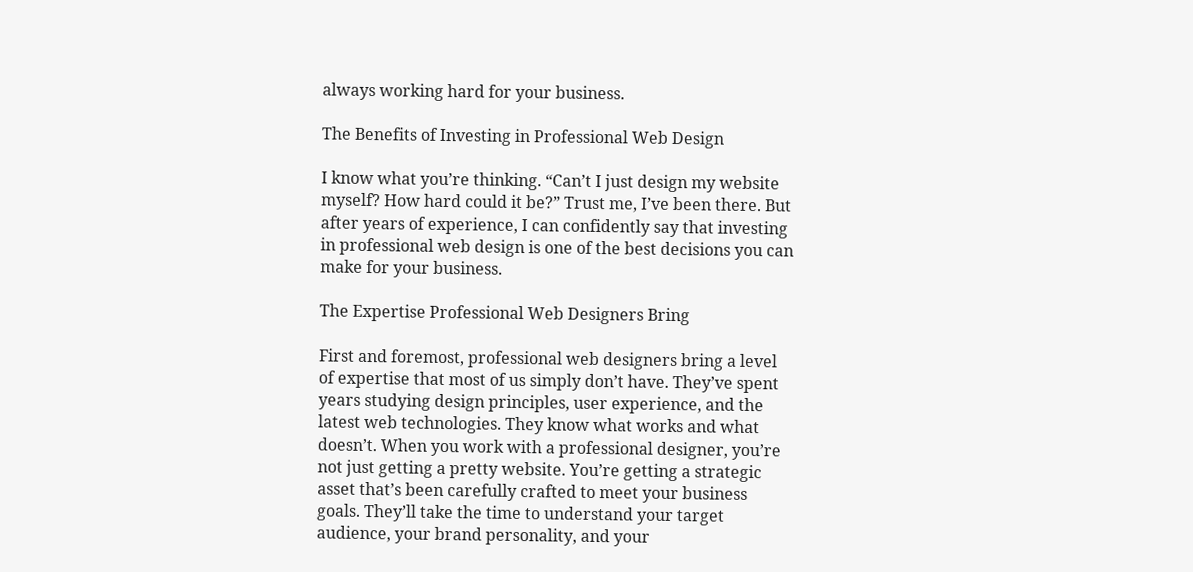always working hard for your business.

The Benefits of Investing in Professional Web Design

I know what you’re thinking. “Can’t I just design my website myself? How hard could it be?” Trust me, I’ve been there. But after years of experience, I can confidently say that investing in professional web design is one of the best decisions you can make for your business.

The Expertise Professional Web Designers Bring

First and foremost, professional web designers bring a level of expertise that most of us simply don’t have. They’ve spent years studying design principles, user experience, and the latest web technologies. They know what works and what doesn’t. When you work with a professional designer, you’re not just getting a pretty website. You’re getting a strategic asset that’s been carefully crafted to meet your business goals. They’ll take the time to understand your target audience, your brand personality, and your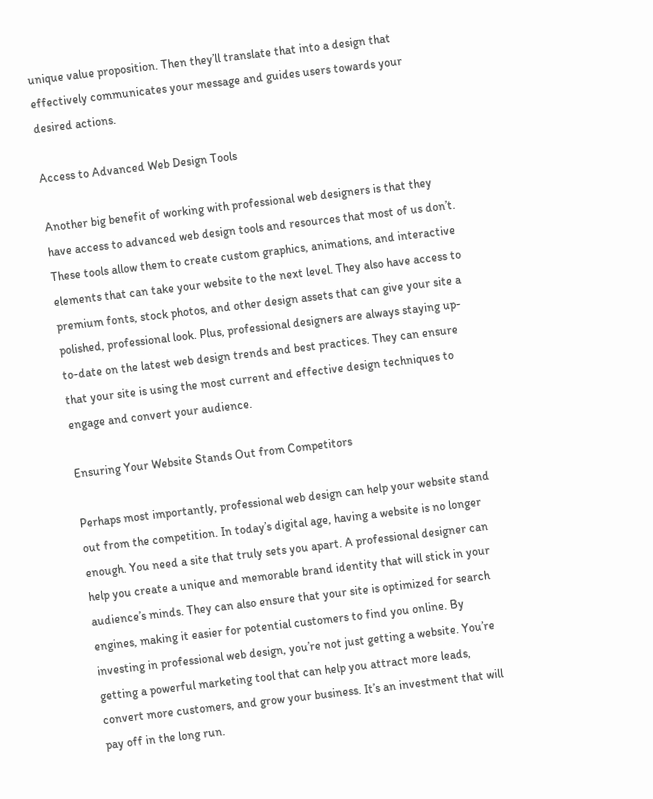unique value proposition. Then they’ll translate that into a design that effectively communicates your message and guides users towards your desired actions.

Access to Advanced Web Design Tools

Another big benefit of working with professional web designers is that they have access to advanced web design tools and resources that most of us don’t. These tools allow them to create custom graphics, animations, and interactive elements that can take your website to the next level. They also have access to premium fonts, stock photos, and other design assets that can give your site a polished, professional look. Plus, professional designers are always staying up-to-date on the latest web design trends and best practices. They can ensure that your site is using the most current and effective design techniques to engage and convert your audience.

Ensuring Your Website Stands Out from Competitors

Perhaps most importantly, professional web design can help your website stand out from the competition. In today’s digital age, having a website is no longer enough. You need a site that truly sets you apart. A professional designer can help you create a unique and memorable brand identity that will stick in your audience’s minds. They can also ensure that your site is optimized for search engines, making it easier for potential customers to find you online. By investing in professional web design, you’re not just getting a website. You’re getting a powerful marketing tool that can help you attract more leads, convert more customers, and grow your business. It’s an investment that will pay off in the long run.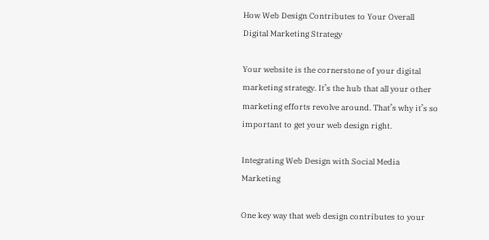How Web Design Contributes to Your Overall Digital Marketing Strategy

Your website is the cornerstone of your digital marketing strategy. It’s the hub that all your other marketing efforts revolve around. That’s why it’s so important to get your web design right.

Integrating Web Design with Social Media Marketing

One key way that web design contributes to your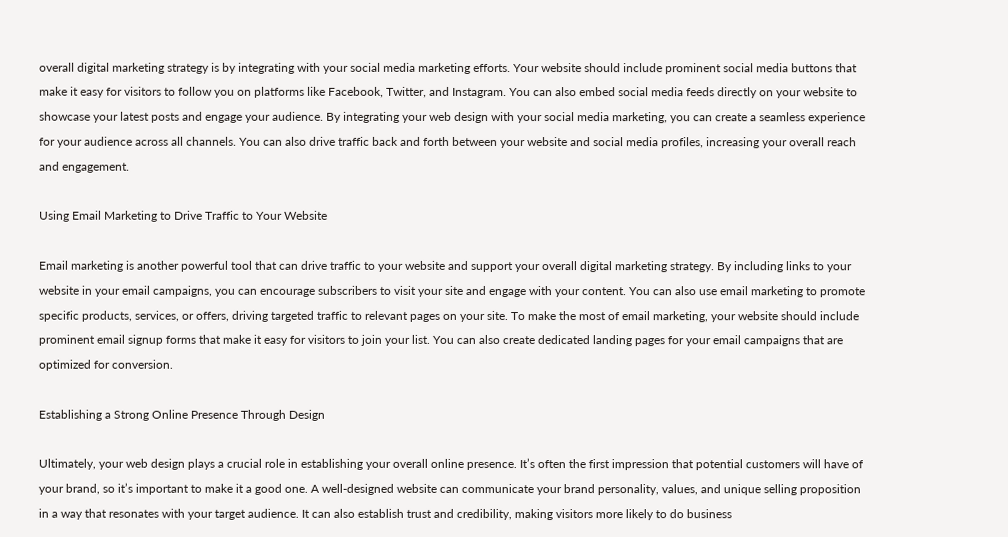overall digital marketing strategy is by integrating with your social media marketing efforts. Your website should include prominent social media buttons that make it easy for visitors to follow you on platforms like Facebook, Twitter, and Instagram. You can also embed social media feeds directly on your website to showcase your latest posts and engage your audience. By integrating your web design with your social media marketing, you can create a seamless experience for your audience across all channels. You can also drive traffic back and forth between your website and social media profiles, increasing your overall reach and engagement.

Using Email Marketing to Drive Traffic to Your Website

Email marketing is another powerful tool that can drive traffic to your website and support your overall digital marketing strategy. By including links to your website in your email campaigns, you can encourage subscribers to visit your site and engage with your content. You can also use email marketing to promote specific products, services, or offers, driving targeted traffic to relevant pages on your site. To make the most of email marketing, your website should include prominent email signup forms that make it easy for visitors to join your list. You can also create dedicated landing pages for your email campaigns that are optimized for conversion.

Establishing a Strong Online Presence Through Design

Ultimately, your web design plays a crucial role in establishing your overall online presence. It’s often the first impression that potential customers will have of your brand, so it’s important to make it a good one. A well-designed website can communicate your brand personality, values, and unique selling proposition in a way that resonates with your target audience. It can also establish trust and credibility, making visitors more likely to do business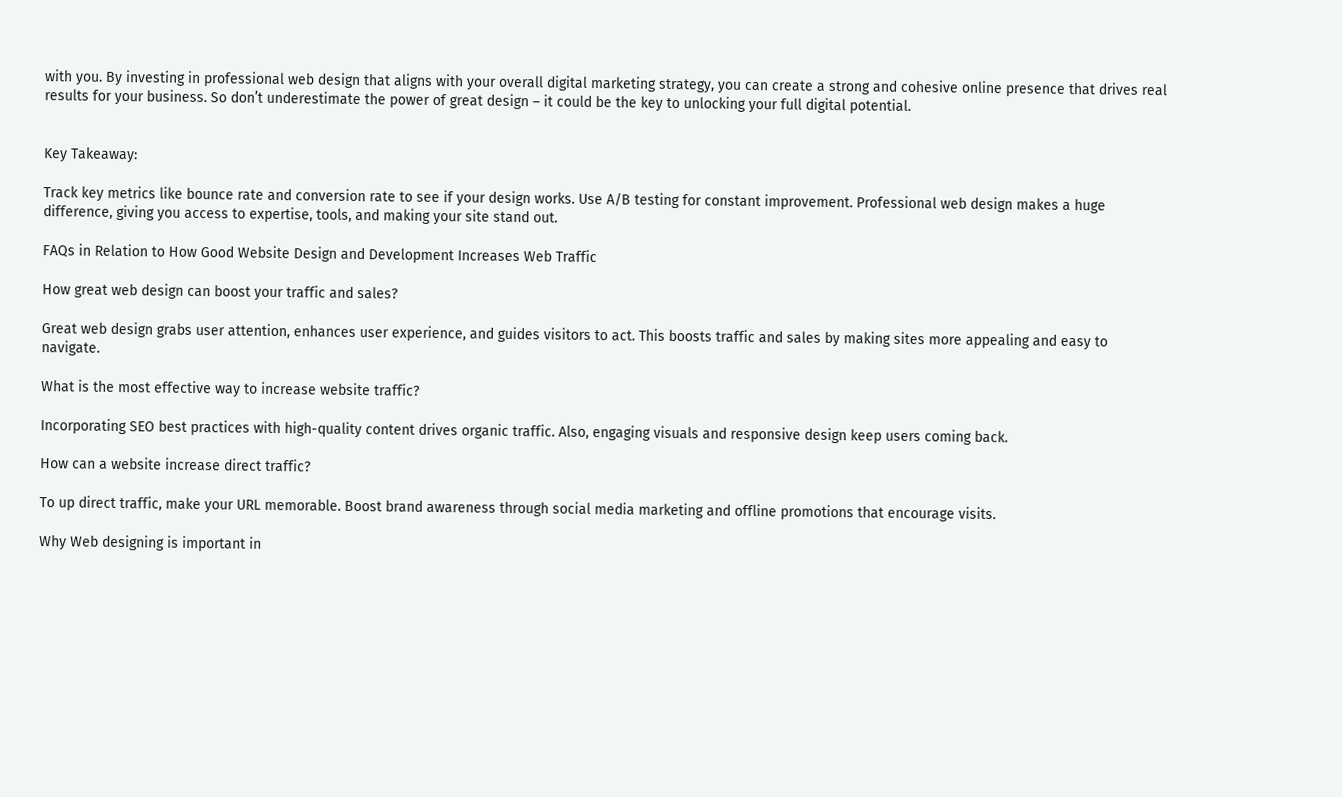with you. By investing in professional web design that aligns with your overall digital marketing strategy, you can create a strong and cohesive online presence that drives real results for your business. So don’t underestimate the power of great design – it could be the key to unlocking your full digital potential.


Key Takeaway:

Track key metrics like bounce rate and conversion rate to see if your design works. Use A/B testing for constant improvement. Professional web design makes a huge difference, giving you access to expertise, tools, and making your site stand out.

FAQs in Relation to How Good Website Design and Development Increases Web Traffic

How great web design can boost your traffic and sales?

Great web design grabs user attention, enhances user experience, and guides visitors to act. This boosts traffic and sales by making sites more appealing and easy to navigate.

What is the most effective way to increase website traffic?

Incorporating SEO best practices with high-quality content drives organic traffic. Also, engaging visuals and responsive design keep users coming back.

How can a website increase direct traffic?

To up direct traffic, make your URL memorable. Boost brand awareness through social media marketing and offline promotions that encourage visits.

Why Web designing is important in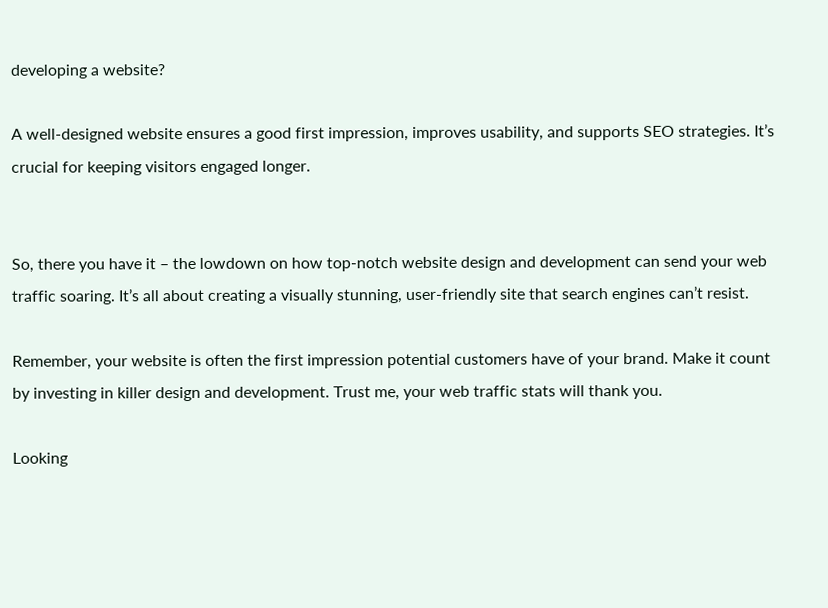developing a website?

A well-designed website ensures a good first impression, improves usability, and supports SEO strategies. It’s crucial for keeping visitors engaged longer.


So, there you have it – the lowdown on how top-notch website design and development can send your web traffic soaring. It’s all about creating a visually stunning, user-friendly site that search engines can’t resist.

Remember, your website is often the first impression potential customers have of your brand. Make it count by investing in killer design and development. Trust me, your web traffic stats will thank you.

Looking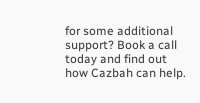for some additional support? Book a call today and find out how Cazbah can help.